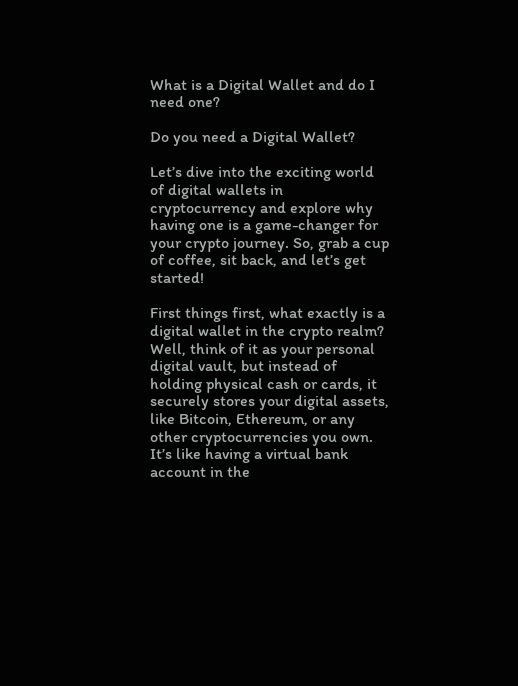What is a Digital Wallet and do I need one?

Do you need a Digital Wallet?

Let’s dive into the exciting world of digital wallets in cryptocurrency and explore why having one is a game-changer for your crypto journey. So, grab a cup of coffee, sit back, and let’s get started!

First things first, what exactly is a digital wallet in the crypto realm? Well, think of it as your personal digital vault, but instead of holding physical cash or cards, it securely stores your digital assets, like Bitcoin, Ethereum, or any other cryptocurrencies you own. It’s like having a virtual bank account in the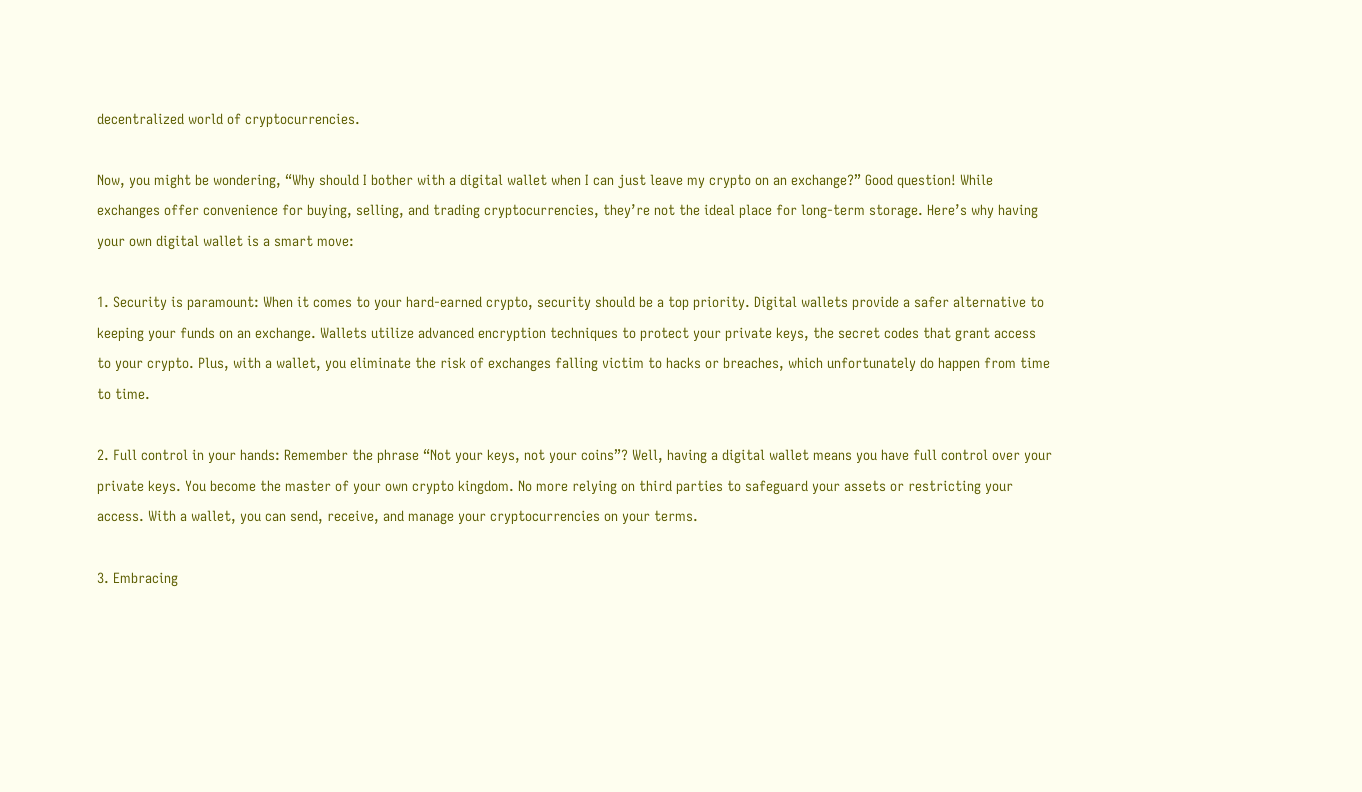decentralized world of cryptocurrencies.

Now, you might be wondering, “Why should I bother with a digital wallet when I can just leave my crypto on an exchange?” Good question! While exchanges offer convenience for buying, selling, and trading cryptocurrencies, they’re not the ideal place for long-term storage. Here’s why having your own digital wallet is a smart move:

1. Security is paramount: When it comes to your hard-earned crypto, security should be a top priority. Digital wallets provide a safer alternative to keeping your funds on an exchange. Wallets utilize advanced encryption techniques to protect your private keys, the secret codes that grant access to your crypto. Plus, with a wallet, you eliminate the risk of exchanges falling victim to hacks or breaches, which unfortunately do happen from time to time.

2. Full control in your hands: Remember the phrase “Not your keys, not your coins”? Well, having a digital wallet means you have full control over your private keys. You become the master of your own crypto kingdom. No more relying on third parties to safeguard your assets or restricting your access. With a wallet, you can send, receive, and manage your cryptocurrencies on your terms.

3. Embracing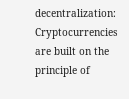decentralization: Cryptocurrencies are built on the principle of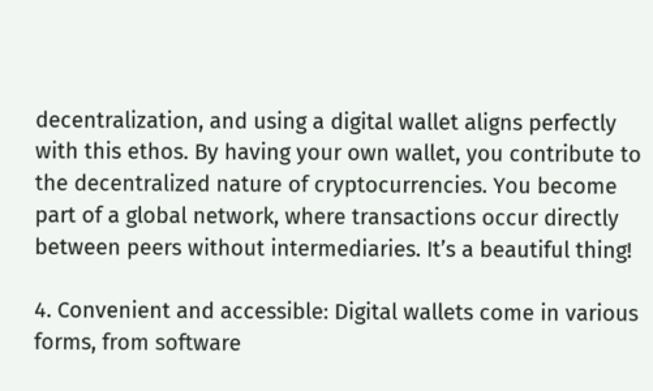decentralization, and using a digital wallet aligns perfectly with this ethos. By having your own wallet, you contribute to the decentralized nature of cryptocurrencies. You become part of a global network, where transactions occur directly between peers without intermediaries. It’s a beautiful thing!

4. Convenient and accessible: Digital wallets come in various forms, from software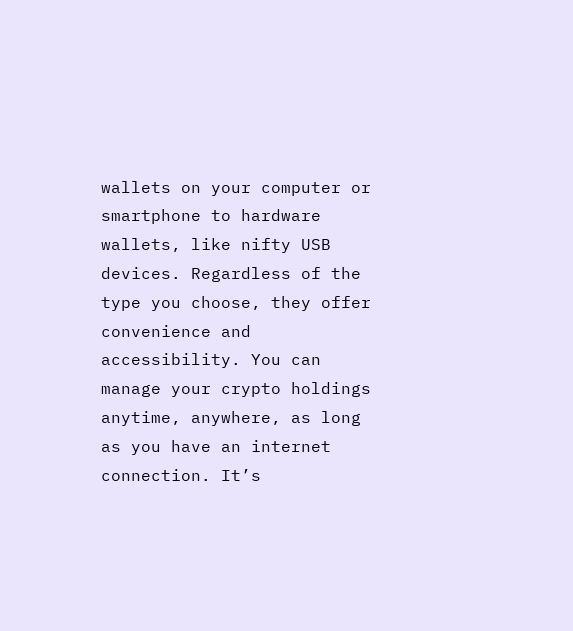wallets on your computer or smartphone to hardware wallets, like nifty USB devices. Regardless of the type you choose, they offer convenience and accessibility. You can manage your crypto holdings anytime, anywhere, as long as you have an internet connection. It’s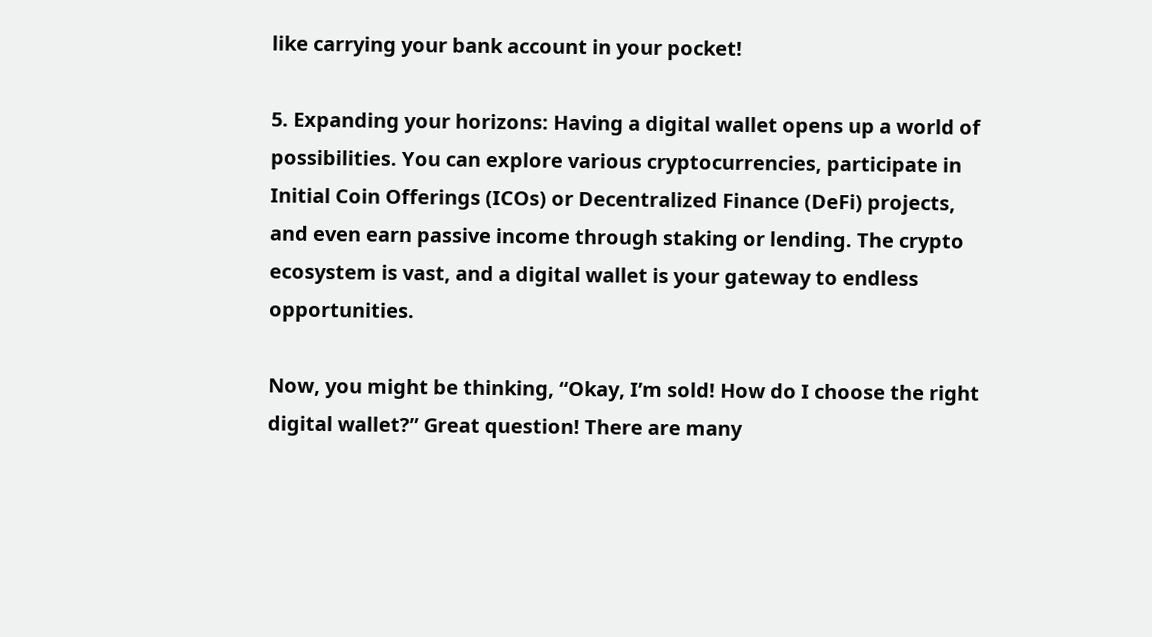like carrying your bank account in your pocket!

5. Expanding your horizons: Having a digital wallet opens up a world of possibilities. You can explore various cryptocurrencies, participate in Initial Coin Offerings (ICOs) or Decentralized Finance (DeFi) projects, and even earn passive income through staking or lending. The crypto ecosystem is vast, and a digital wallet is your gateway to endless opportunities.

Now, you might be thinking, “Okay, I’m sold! How do I choose the right digital wallet?” Great question! There are many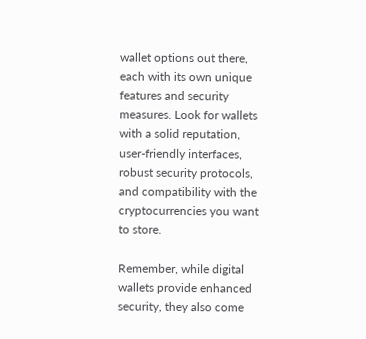wallet options out there, each with its own unique features and security measures. Look for wallets with a solid reputation, user-friendly interfaces, robust security protocols, and compatibility with the cryptocurrencies you want to store.

Remember, while digital wallets provide enhanced security, they also come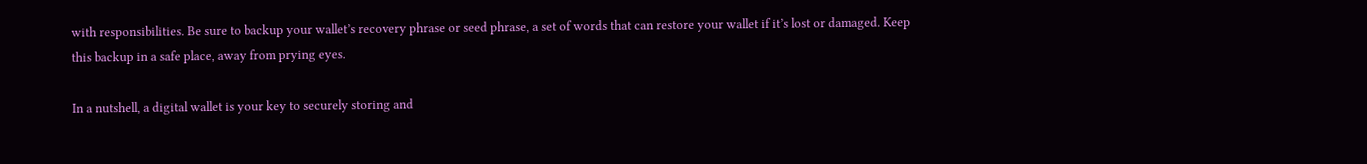with responsibilities. Be sure to backup your wallet’s recovery phrase or seed phrase, a set of words that can restore your wallet if it’s lost or damaged. Keep this backup in a safe place, away from prying eyes.

In a nutshell, a digital wallet is your key to securely storing and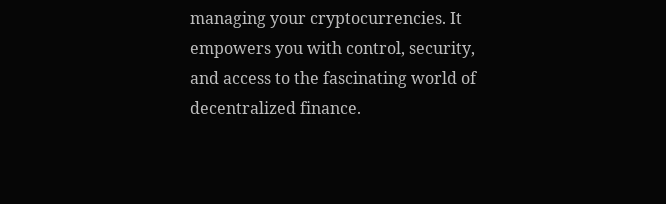managing your cryptocurrencies. It empowers you with control, security, and access to the fascinating world of decentralized finance.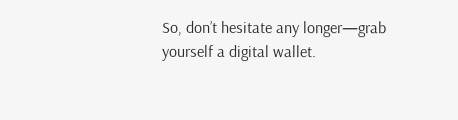So, don’t hesitate any longer—grab yourself a digital wallet.